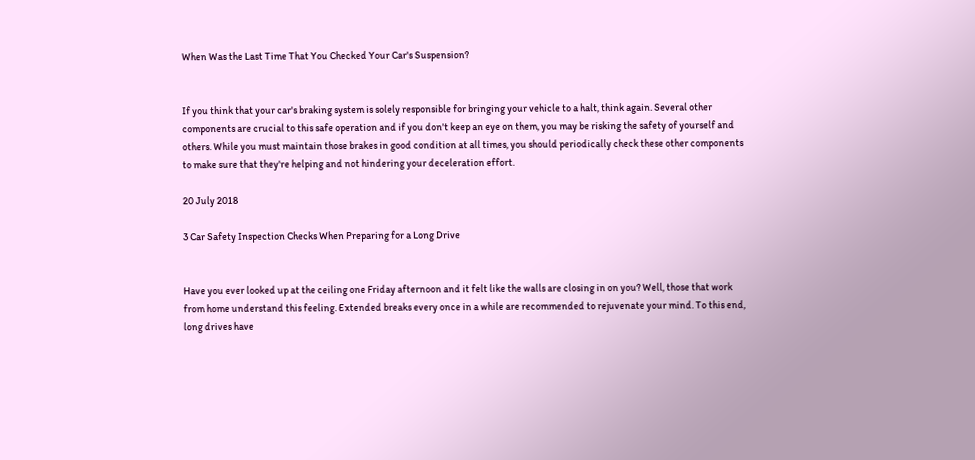When Was the Last Time That You Checked Your Car's Suspension?


If you think that your car's braking system is solely responsible for bringing your vehicle to a halt, think again. Several other components are crucial to this safe operation and if you don't keep an eye on them, you may be risking the safety of yourself and others. While you must maintain those brakes in good condition at all times, you should periodically check these other components to make sure that they're helping and not hindering your deceleration effort.

20 July 2018

3 Car Safety Inspection Checks When Preparing for a Long Drive


Have you ever looked up at the ceiling one Friday afternoon and it felt like the walls are closing in on you? Well, those that work from home understand this feeling. Extended breaks every once in a while are recommended to rejuvenate your mind. To this end, long drives have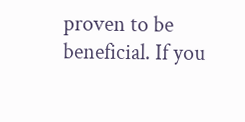proven to be beneficial. If you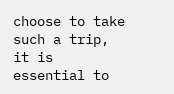choose to take such a trip, it is essential to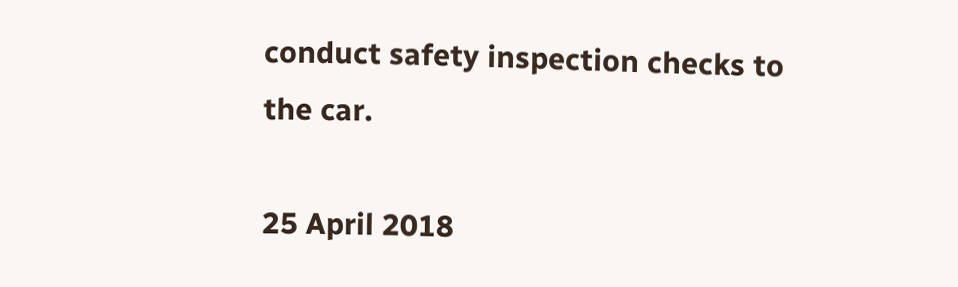conduct safety inspection checks to the car.

25 April 2018